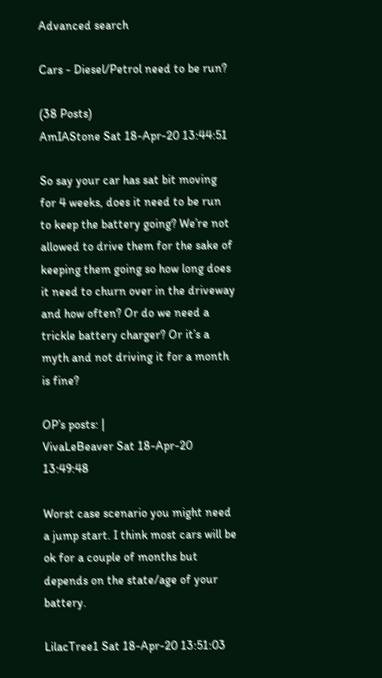Advanced search

Cars - Diesel/Petrol need to be run?

(38 Posts)
AmIAStone Sat 18-Apr-20 13:44:51

So say your car has sat bit moving for 4 weeks, does it need to be run to keep the battery going? We’re not allowed to drive them for the sake of keeping them going so how long does it need to churn over in the driveway and how often? Or do we need a trickle battery charger? Or it’s a myth and not driving it for a month is fine?

OP’s posts: |
VivaLeBeaver Sat 18-Apr-20 13:49:48

Worst case scenario you might need a jump start. I think most cars will be ok for a couple of months but depends on the state/age of your battery.

LilacTree1 Sat 18-Apr-20 13:51:03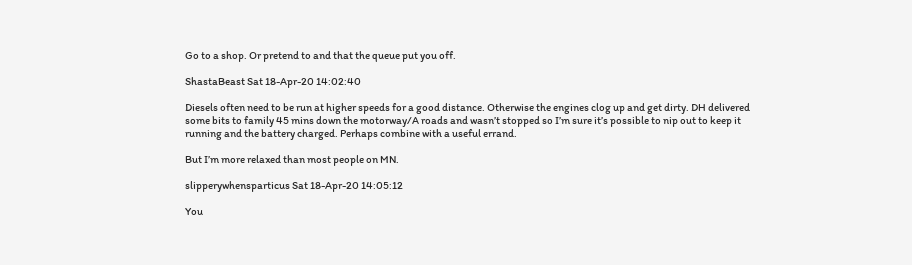Go to a shop. Or pretend to and that the queue put you off.

ShastaBeast Sat 18-Apr-20 14:02:40

Diesels often need to be run at higher speeds for a good distance. Otherwise the engines clog up and get dirty. DH delivered some bits to family 45 mins down the motorway/A roads and wasn’t stopped so I’m sure it’s possible to nip out to keep it running and the battery charged. Perhaps combine with a useful errand.

But I’m more relaxed than most people on MN.

slipperywhensparticus Sat 18-Apr-20 14:05:12

You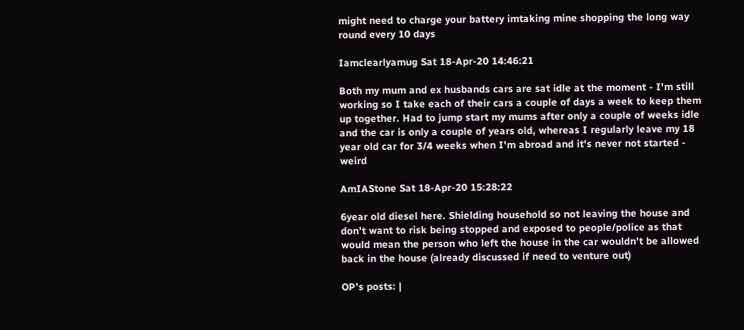might need to charge your battery imtaking mine shopping the long way round every 10 days

Iamclearlyamug Sat 18-Apr-20 14:46:21

Both my mum and ex husbands cars are sat idle at the moment - I'm still working so I take each of their cars a couple of days a week to keep them up together. Had to jump start my mums after only a couple of weeks idle and the car is only a couple of years old, whereas I regularly leave my 18 year old car for 3/4 weeks when I'm abroad and it's never not started - weird

AmIAStone Sat 18-Apr-20 15:28:22

6year old diesel here. Shielding household so not leaving the house and don’t want to risk being stopped and exposed to people/police as that would mean the person who left the house in the car wouldn’t be allowed back in the house (already discussed if need to venture out)

OP’s posts: |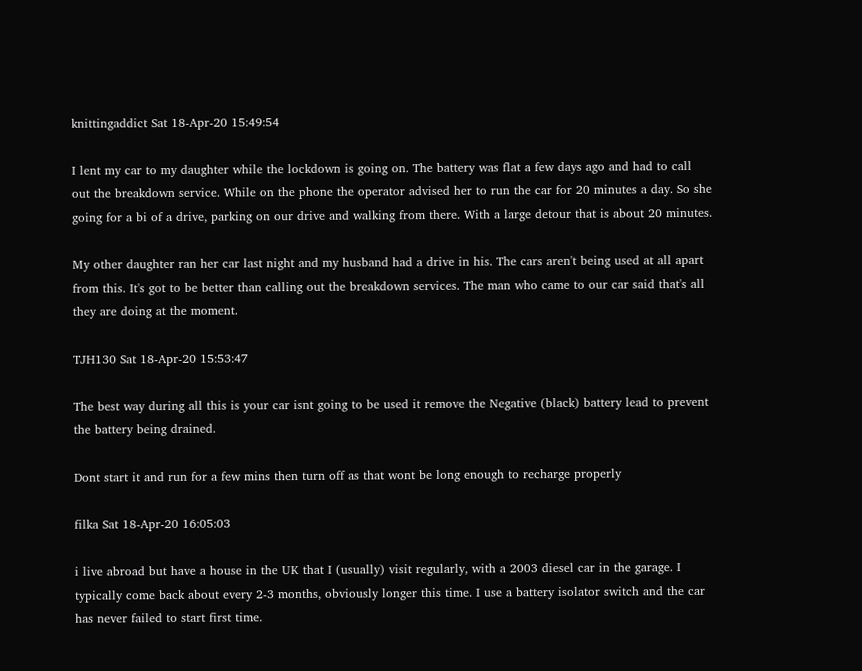knittingaddict Sat 18-Apr-20 15:49:54

I lent my car to my daughter while the lockdown is going on. The battery was flat a few days ago and had to call out the breakdown service. While on the phone the operator advised her to run the car for 20 minutes a day. So she going for a bi of a drive, parking on our drive and walking from there. With a large detour that is about 20 minutes.

My other daughter ran her car last night and my husband had a drive in his. The cars aren't being used at all apart from this. It's got to be better than calling out the breakdown services. The man who came to our car said that's all they are doing at the moment.

TJH130 Sat 18-Apr-20 15:53:47

The best way during all this is your car isnt going to be used it remove the Negative (black) battery lead to prevent the battery being drained.

Dont start it and run for a few mins then turn off as that wont be long enough to recharge properly

filka Sat 18-Apr-20 16:05:03

i live abroad but have a house in the UK that I (usually) visit regularly, with a 2003 diesel car in the garage. I typically come back about every 2-3 months, obviously longer this time. I use a battery isolator switch and the car has never failed to start first time.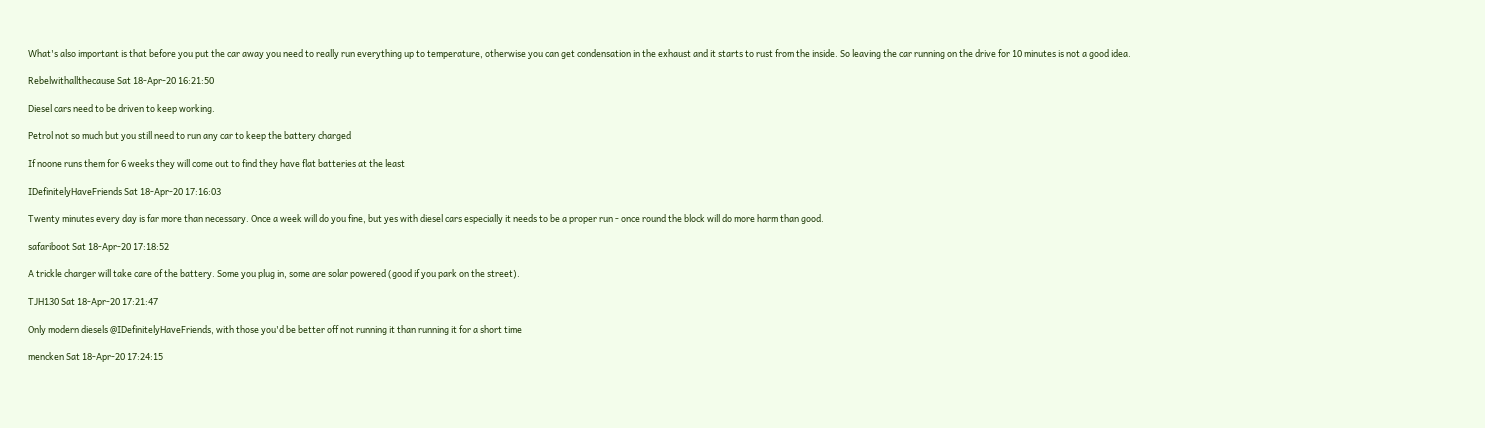What's also important is that before you put the car away you need to really run everything up to temperature, otherwise you can get condensation in the exhaust and it starts to rust from the inside. So leaving the car running on the drive for 10 minutes is not a good idea.

Rebelwithallthecause Sat 18-Apr-20 16:21:50

Diesel cars need to be driven to keep working.

Petrol not so much but you still need to run any car to keep the battery charged

If noone runs them for 6 weeks they will come out to find they have flat batteries at the least

IDefinitelyHaveFriends Sat 18-Apr-20 17:16:03

Twenty minutes every day is far more than necessary. Once a week will do you fine, but yes with diesel cars especially it needs to be a proper run - once round the block will do more harm than good.

safariboot Sat 18-Apr-20 17:18:52

A trickle charger will take care of the battery. Some you plug in, some are solar powered (good if you park on the street).

TJH130 Sat 18-Apr-20 17:21:47

Only modern diesels @IDefinitelyHaveFriends, with those you'd be better off not running it than running it for a short time

mencken Sat 18-Apr-20 17:24:15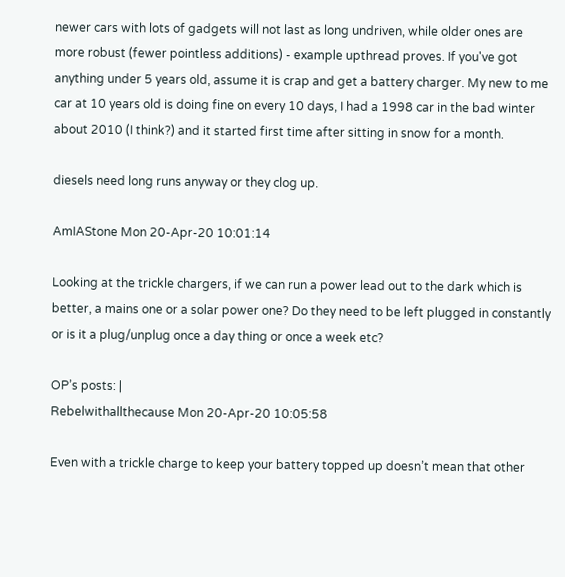newer cars with lots of gadgets will not last as long undriven, while older ones are more robust (fewer pointless additions) - example upthread proves. If you've got anything under 5 years old, assume it is crap and get a battery charger. My new to me car at 10 years old is doing fine on every 10 days, I had a 1998 car in the bad winter about 2010 (I think?) and it started first time after sitting in snow for a month.

diesels need long runs anyway or they clog up.

AmIAStone Mon 20-Apr-20 10:01:14

Looking at the trickle chargers, if we can run a power lead out to the dark which is better, a mains one or a solar power one? Do they need to be left plugged in constantly or is it a plug/unplug once a day thing or once a week etc?

OP’s posts: |
Rebelwithallthecause Mon 20-Apr-20 10:05:58

Even with a trickle charge to keep your battery topped up doesn’t mean that other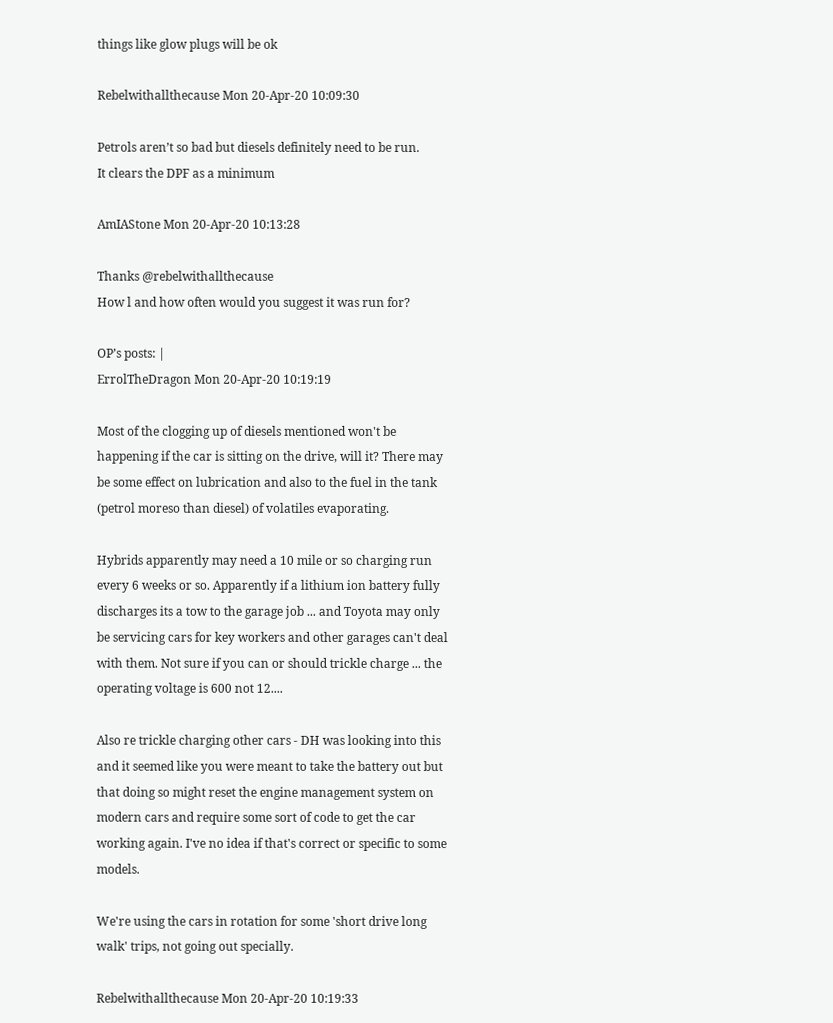things like glow plugs will be ok

Rebelwithallthecause Mon 20-Apr-20 10:09:30

Petrols aren’t so bad but diesels definitely need to be run.
It clears the DPF as a minimum

AmIAStone Mon 20-Apr-20 10:13:28

Thanks @rebelwithallthecause
How l and how often would you suggest it was run for?

OP’s posts: |
ErrolTheDragon Mon 20-Apr-20 10:19:19

Most of the clogging up of diesels mentioned won't be happening if the car is sitting on the drive, will it? There may be some effect on lubrication and also to the fuel in the tank (petrol moreso than diesel) of volatiles evaporating.

Hybrids apparently may need a 10 mile or so charging run every 6 weeks or so. Apparently if a lithium ion battery fully discharges its a tow to the garage job ... and Toyota may only be servicing cars for key workers and other garages can't deal with them. Not sure if you can or should trickle charge ... the operating voltage is 600 not 12....

Also re trickle charging other cars - DH was looking into this and it seemed like you were meant to take the battery out but that doing so might reset the engine management system on modern cars and require some sort of code to get the car working again. I've no idea if that's correct or specific to some models.

We're using the cars in rotation for some 'short drive long walk' trips, not going out specially.

Rebelwithallthecause Mon 20-Apr-20 10:19:33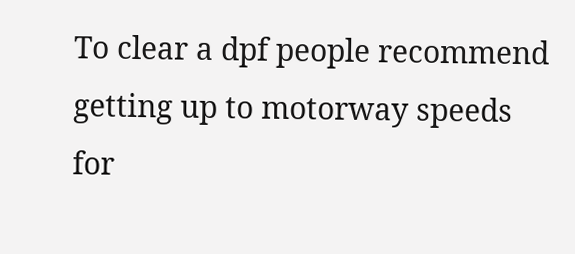To clear a dpf people recommend getting up to motorway speeds for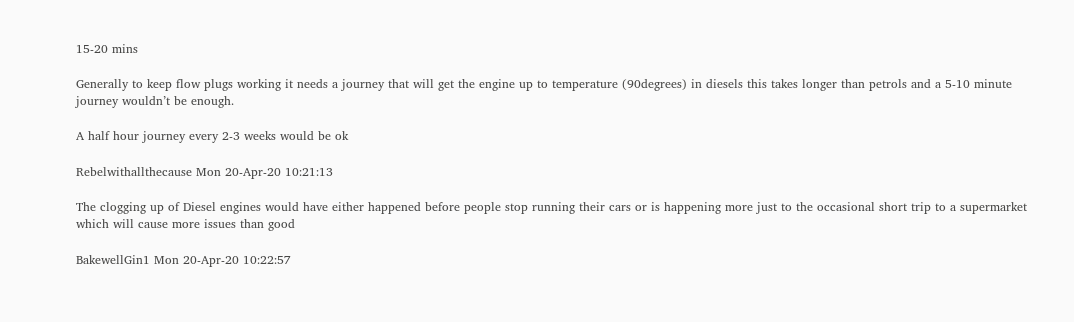15-20 mins

Generally to keep flow plugs working it needs a journey that will get the engine up to temperature (90degrees) in diesels this takes longer than petrols and a 5-10 minute journey wouldn’t be enough.

A half hour journey every 2-3 weeks would be ok

Rebelwithallthecause Mon 20-Apr-20 10:21:13

The clogging up of Diesel engines would have either happened before people stop running their cars or is happening more just to the occasional short trip to a supermarket which will cause more issues than good

BakewellGin1 Mon 20-Apr-20 10:22:57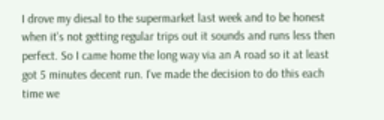I drove my diesal to the supermarket last week and to be honest when it's not getting regular trips out it sounds and runs less then perfect. So I came home the long way via an A road so it at least got 5 minutes decent run. I've made the decision to do this each time we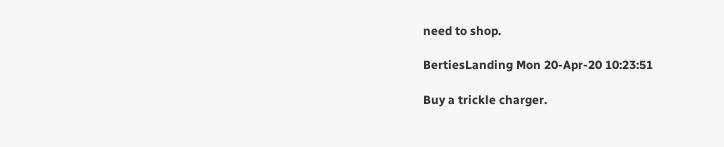need to shop.

BertiesLanding Mon 20-Apr-20 10:23:51

Buy a trickle charger.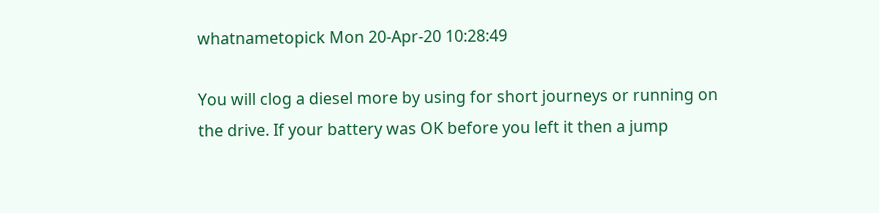whatnametopick Mon 20-Apr-20 10:28:49

You will clog a diesel more by using for short journeys or running on the drive. If your battery was OK before you left it then a jump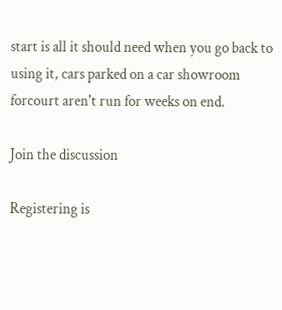start is all it should need when you go back to using it, cars parked on a car showroom forcourt aren't run for weeks on end.

Join the discussion

Registering is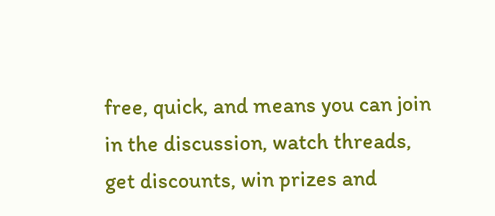free, quick, and means you can join in the discussion, watch threads, get discounts, win prizes and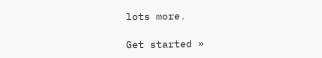lots more.

Get started »